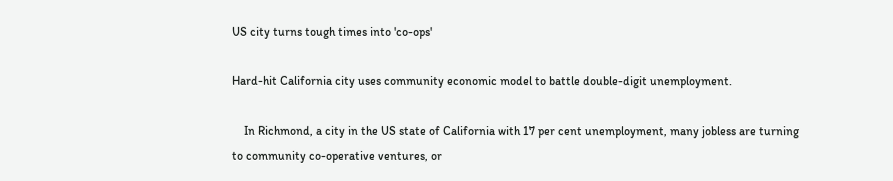US city turns tough times into 'co-ops'

Hard-hit California city uses community economic model to battle double-digit unemployment.

    In Richmond, a city in the US state of California with 17 per cent unemployment, many jobless are turning to community co-operative ventures, or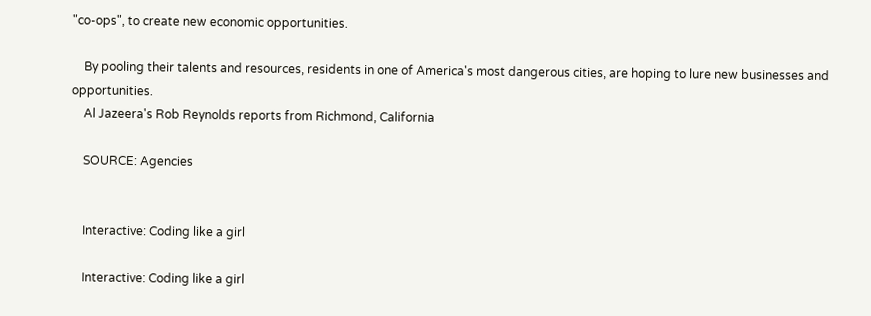"co-ops", to create new economic opportunities.

    By pooling their talents and resources, residents in one of America's most dangerous cities, are hoping to lure new businesses and opportunities.
    Al Jazeera's Rob Reynolds reports from Richmond, California

    SOURCE: Agencies


    Interactive: Coding like a girl

    Interactive: Coding like a girl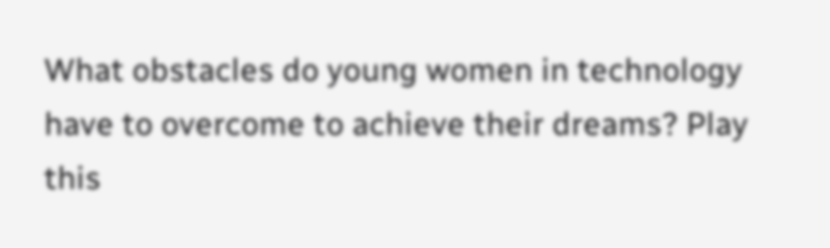What obstacles do young women in technology have to overcome to achieve their dreams? Play this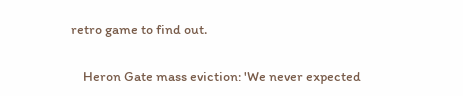retro game to find out.

    Heron Gate mass eviction: 'We never expected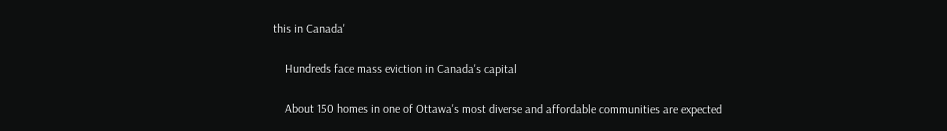this in Canada'

    Hundreds face mass eviction in Canada's capital

    About 150 homes in one of Ottawa's most diverse and affordable communities are expected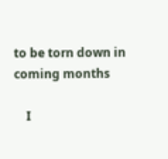to be torn down in coming months

    I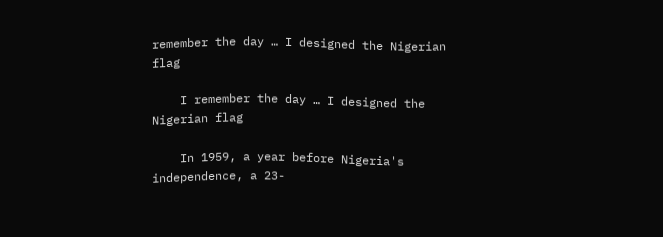remember the day … I designed the Nigerian flag

    I remember the day … I designed the Nigerian flag

    In 1959, a year before Nigeria's independence, a 23-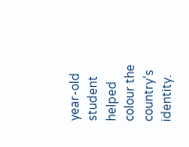year-old student helped colour the country's identity.